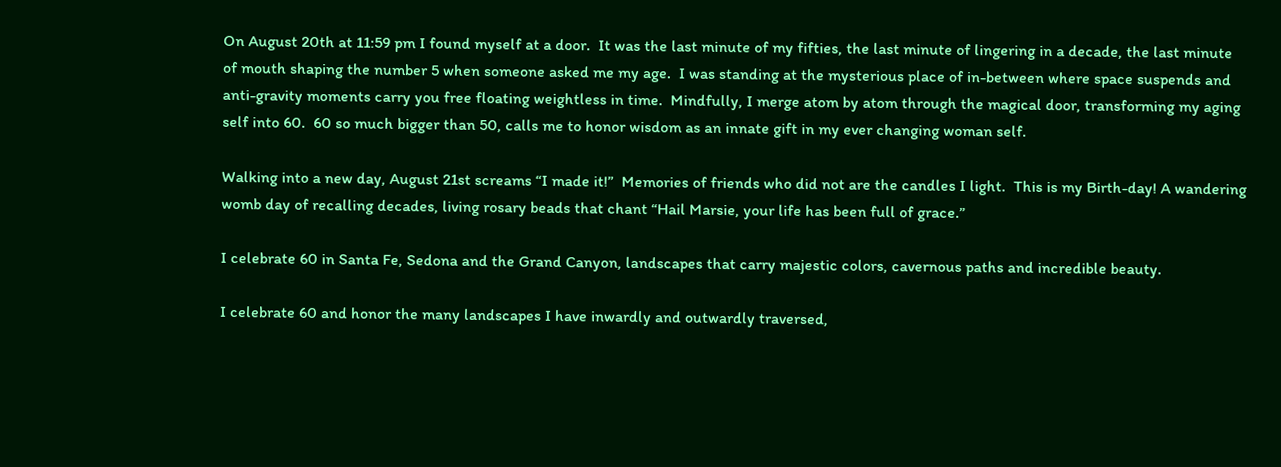On August 20th at 11:59 pm I found myself at a door.  It was the last minute of my fifties, the last minute of lingering in a decade, the last minute of mouth shaping the number 5 when someone asked me my age.  I was standing at the mysterious place of in-between where space suspends and anti-gravity moments carry you free floating weightless in time.  Mindfully, I merge atom by atom through the magical door, transforming my aging self into 60.  60 so much bigger than 50, calls me to honor wisdom as an innate gift in my ever changing woman self.

Walking into a new day, August 21st screams “I made it!”  Memories of friends who did not are the candles I light.  This is my Birth-day! A wandering womb day of recalling decades, living rosary beads that chant “Hail Marsie, your life has been full of grace.”

I celebrate 60 in Santa Fe, Sedona and the Grand Canyon, landscapes that carry majestic colors, cavernous paths and incredible beauty.

I celebrate 60 and honor the many landscapes I have inwardly and outwardly traversed,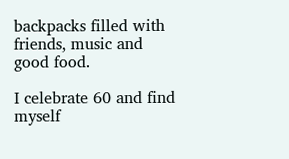backpacks filled with friends, music and good food.

I celebrate 60 and find myself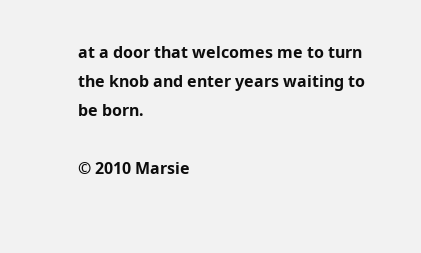at a door that welcomes me to turn the knob and enter years waiting to be born.

© 2010 Marsie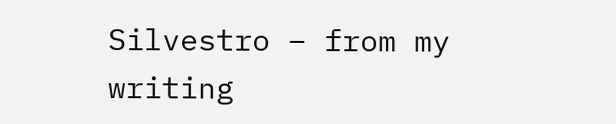Silvestro – from my writing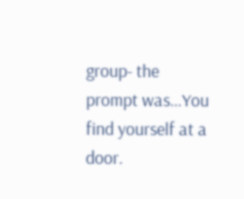group- the prompt was…You find yourself at a door.